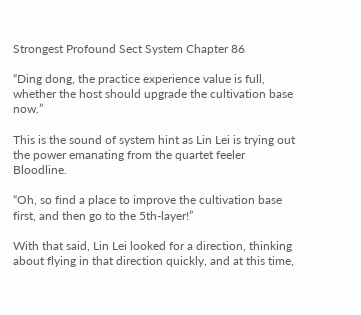Strongest Profound Sect System Chapter 86

“Ding dong, the practice experience value is full, whether the host should upgrade the cultivation base now.”

This is the sound of system hint as Lin Lei is trying out the power emanating from the quartet feeler Bloodline.

“Oh, so find a place to improve the cultivation base first, and then go to the 5th-layer!”

With that said, Lin Lei looked for a direction, thinking about flying in that direction quickly, and at this time,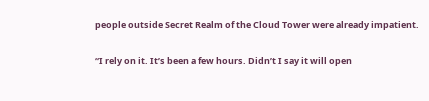people outside Secret Realm of the Cloud Tower were already impatient.

“I rely on it. It’s been a few hours. Didn’t I say it will open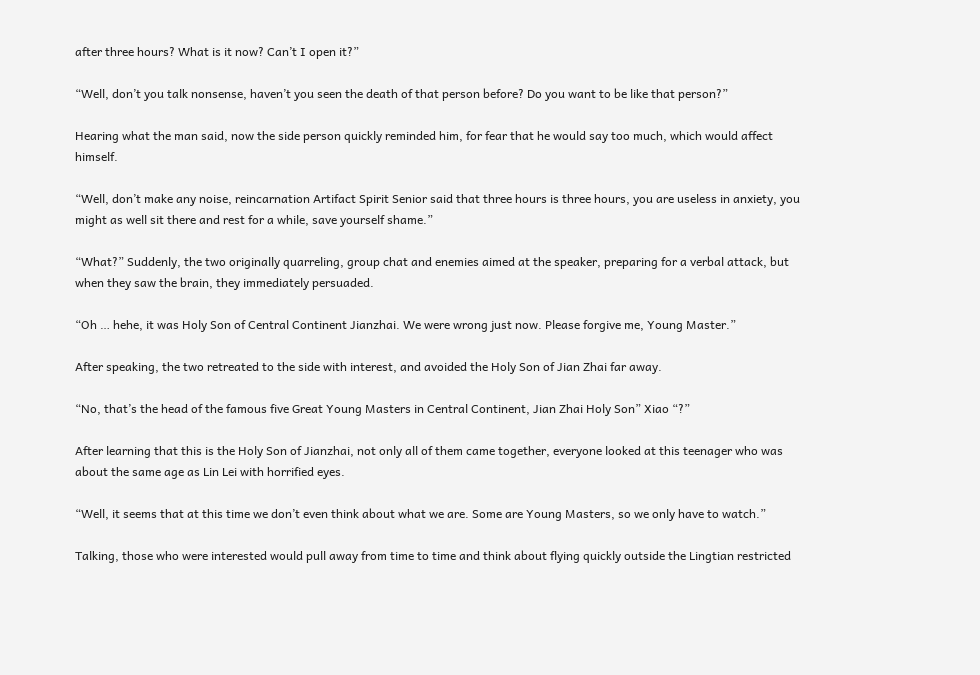after three hours? What is it now? Can’t I open it?”

“Well, don’t you talk nonsense, haven’t you seen the death of that person before? Do you want to be like that person?”

Hearing what the man said, now the side person quickly reminded him, for fear that he would say too much, which would affect himself.

“Well, don’t make any noise, reincarnation Artifact Spirit Senior said that three hours is three hours, you are useless in anxiety, you might as well sit there and rest for a while, save yourself shame.”

“What?” Suddenly, the two originally quarreling, group chat and enemies aimed at the speaker, preparing for a verbal attack, but when they saw the brain, they immediately persuaded.

“Oh … hehe, it was Holy Son of Central Continent Jianzhai. We were wrong just now. Please forgive me, Young Master.”

After speaking, the two retreated to the side with interest, and avoided the Holy Son of Jian Zhai far away.

“No, that’s the head of the famous five Great Young Masters in Central Continent, Jian Zhai Holy Son” Xiao “?”

After learning that this is the Holy Son of Jianzhai, not only all of them came together, everyone looked at this teenager who was about the same age as Lin Lei with horrified eyes.

“Well, it seems that at this time we don’t even think about what we are. Some are Young Masters, so we only have to watch.”

Talking, those who were interested would pull away from time to time and think about flying quickly outside the Lingtian restricted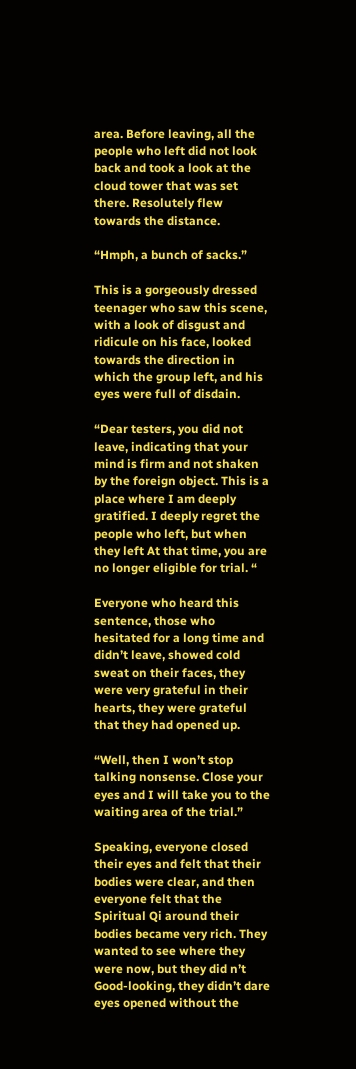area. Before leaving, all the people who left did not look back and took a look at the cloud tower that was set there. Resolutely flew towards the distance.

“Hmph, a bunch of sacks.”

This is a gorgeously dressed teenager who saw this scene, with a look of disgust and ridicule on his face, looked towards the direction in which the group left, and his eyes were full of disdain.

“Dear testers, you did not leave, indicating that your mind is firm and not shaken by the foreign object. This is a place where I am deeply gratified. I deeply regret the people who left, but when they left At that time, you are no longer eligible for trial. “

Everyone who heard this sentence, those who hesitated for a long time and didn’t leave, showed cold sweat on their faces, they were very grateful in their hearts, they were grateful that they had opened up.

“Well, then I won’t stop talking nonsense. Close your eyes and I will take you to the waiting area of the trial.”

Speaking, everyone closed their eyes and felt that their bodies were clear, and then everyone felt that the Spiritual Qi around their bodies became very rich. They wanted to see where they were now, but they did n’t Good-looking, they didn’t dare eyes opened without the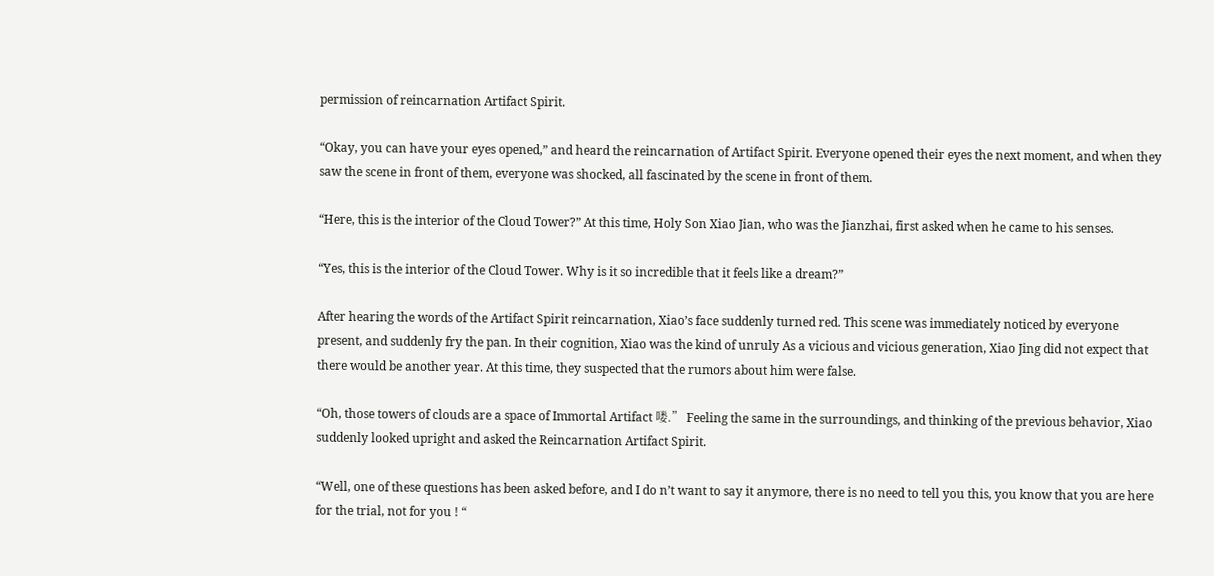permission of reincarnation Artifact Spirit.

“Okay, you can have your eyes opened,” and heard the reincarnation of Artifact Spirit. Everyone opened their eyes the next moment, and when they saw the scene in front of them, everyone was shocked, all fascinated by the scene in front of them.

“Here, this is the interior of the Cloud Tower?” At this time, Holy Son Xiao Jian, who was the Jianzhai, first asked when he came to his senses.

“Yes, this is the interior of the Cloud Tower. Why is it so incredible that it feels like a dream?”

After hearing the words of the Artifact Spirit reincarnation, Xiao’s face suddenly turned red. This scene was immediately noticed by everyone present, and suddenly fry the pan. In their cognition, Xiao was the kind of unruly As a vicious and vicious generation, Xiao Jing did not expect that there would be another year. At this time, they suspected that the rumors about him were false.

“Oh, those towers of clouds are a space of Immortal Artifact 喽.” Feeling the same in the surroundings, and thinking of the previous behavior, Xiao suddenly looked upright and asked the Reincarnation Artifact Spirit.

“Well, one of these questions has been asked before, and I do n’t want to say it anymore, there is no need to tell you this, you know that you are here for the trial, not for you ! “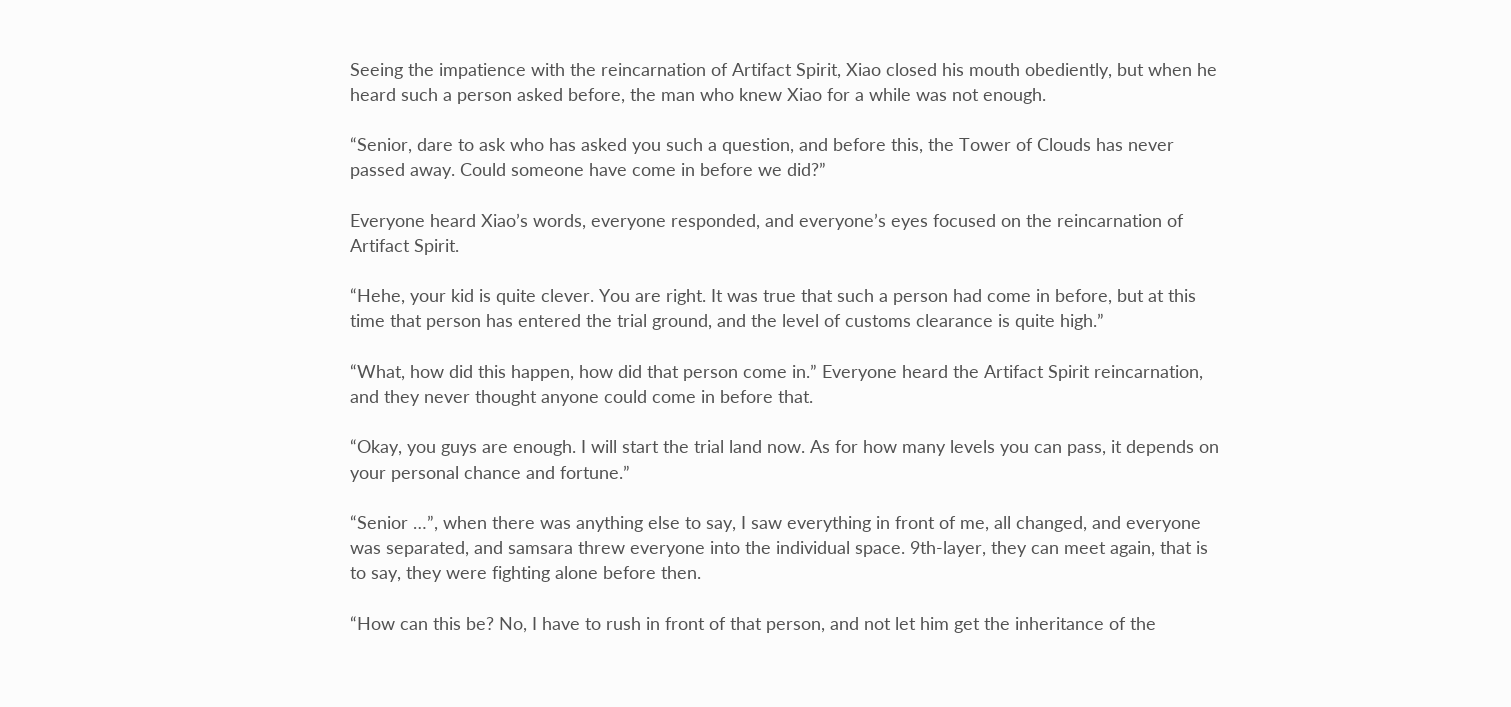Seeing the impatience with the reincarnation of Artifact Spirit, Xiao closed his mouth obediently, but when he heard such a person asked before, the man who knew Xiao for a while was not enough.

“Senior, dare to ask who has asked you such a question, and before this, the Tower of Clouds has never passed away. Could someone have come in before we did?”

Everyone heard Xiao’s words, everyone responded, and everyone’s eyes focused on the reincarnation of Artifact Spirit.

“Hehe, your kid is quite clever. You are right. It was true that such a person had come in before, but at this time that person has entered the trial ground, and the level of customs clearance is quite high.”

“What, how did this happen, how did that person come in.” Everyone heard the Artifact Spirit reincarnation, and they never thought anyone could come in before that.

“Okay, you guys are enough. I will start the trial land now. As for how many levels you can pass, it depends on your personal chance and fortune.”

“Senior …”, when there was anything else to say, I saw everything in front of me, all changed, and everyone was separated, and samsara threw everyone into the individual space. 9th-layer, they can meet again, that is to say, they were fighting alone before then.

“How can this be? No, I have to rush in front of that person, and not let him get the inheritance of the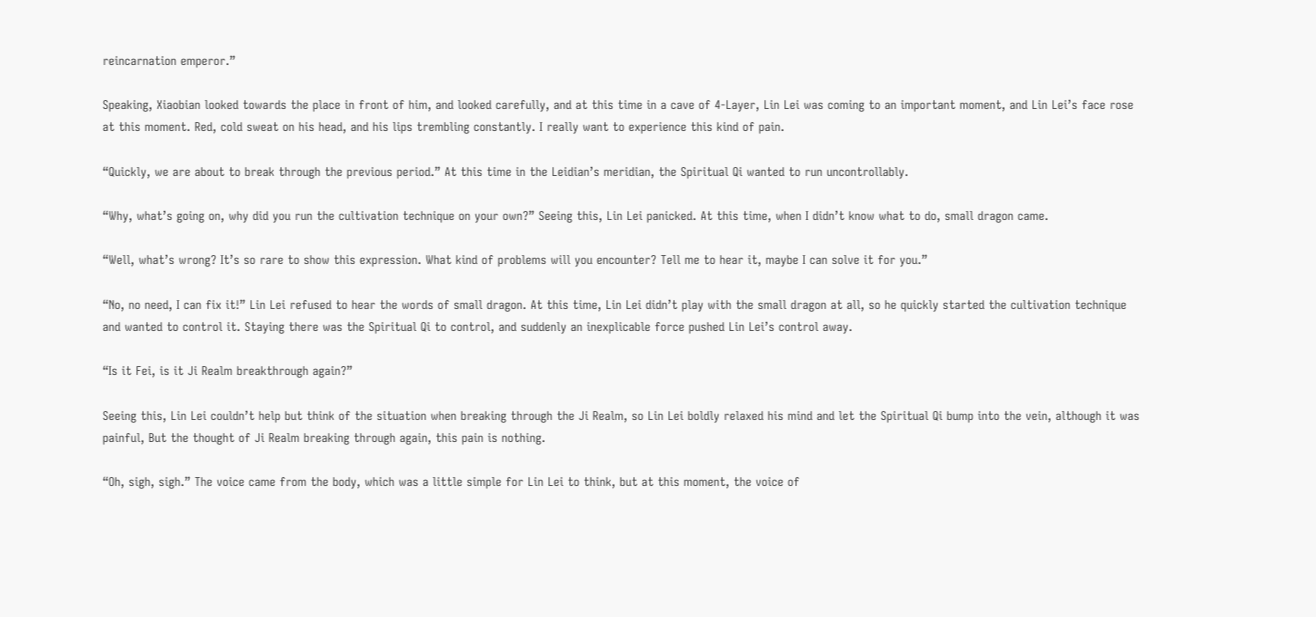reincarnation emperor.”

Speaking, Xiaobian looked towards the place in front of him, and looked carefully, and at this time in a cave of 4-Layer, Lin Lei was coming to an important moment, and Lin Lei’s face rose at this moment. Red, cold sweat on his head, and his lips trembling constantly. I really want to experience this kind of pain.

“Quickly, we are about to break through the previous period.” At this time in the Leidian’s meridian, the Spiritual Qi wanted to run uncontrollably.

“Why, what’s going on, why did you run the cultivation technique on your own?” Seeing this, Lin Lei panicked. At this time, when I didn’t know what to do, small dragon came.

“Well, what’s wrong? It’s so rare to show this expression. What kind of problems will you encounter? Tell me to hear it, maybe I can solve it for you.”

“No, no need, I can fix it!” Lin Lei refused to hear the words of small dragon. At this time, Lin Lei didn’t play with the small dragon at all, so he quickly started the cultivation technique and wanted to control it. Staying there was the Spiritual Qi to control, and suddenly an inexplicable force pushed Lin Lei’s control away.

“Is it Fei, is it Ji Realm breakthrough again?”

Seeing this, Lin Lei couldn’t help but think of the situation when breaking through the Ji Realm, so Lin Lei boldly relaxed his mind and let the Spiritual Qi bump into the vein, although it was painful, But the thought of Ji Realm breaking through again, this pain is nothing.

“Oh, sigh, sigh.” The voice came from the body, which was a little simple for Lin Lei to think, but at this moment, the voice of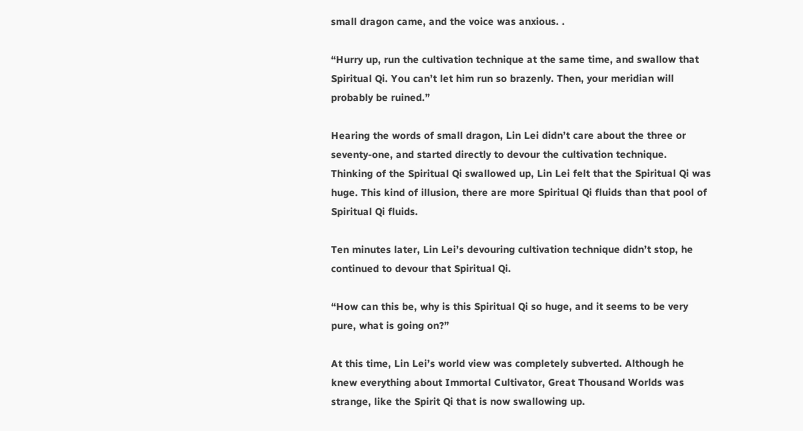small dragon came, and the voice was anxious. .

“Hurry up, run the cultivation technique at the same time, and swallow that Spiritual Qi. You can’t let him run so brazenly. Then, your meridian will probably be ruined.”

Hearing the words of small dragon, Lin Lei didn’t care about the three or seventy-one, and started directly to devour the cultivation technique. Thinking of the Spiritual Qi swallowed up, Lin Lei felt that the Spiritual Qi was huge. This kind of illusion, there are more Spiritual Qi fluids than that pool of Spiritual Qi fluids.

Ten minutes later, Lin Lei’s devouring cultivation technique didn’t stop, he continued to devour that Spiritual Qi.

“How can this be, why is this Spiritual Qi so huge, and it seems to be very pure, what is going on?”

At this time, Lin Lei’s world view was completely subverted. Although he knew everything about Immortal Cultivator, Great Thousand Worlds was strange, like the Spirit Qi that is now swallowing up.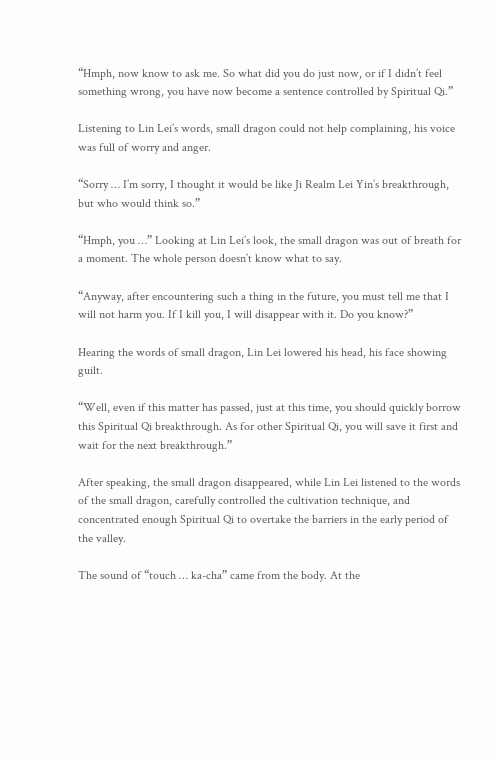“Hmph, now know to ask me. So what did you do just now, or if I didn’t feel something wrong, you have now become a sentence controlled by Spiritual Qi.”

Listening to Lin Lei’s words, small dragon could not help complaining, his voice was full of worry and anger.

“Sorry … I’m sorry, I thought it would be like Ji Realm Lei Yin’s breakthrough, but who would think so.”

“Hmph, you …” Looking at Lin Lei’s look, the small dragon was out of breath for a moment. The whole person doesn’t know what to say.

“Anyway, after encountering such a thing in the future, you must tell me that I will not harm you. If I kill you, I will disappear with it. Do you know?”

Hearing the words of small dragon, Lin Lei lowered his head, his face showing guilt.

“Well, even if this matter has passed, just at this time, you should quickly borrow this Spiritual Qi breakthrough. As for other Spiritual Qi, you will save it first and wait for the next breakthrough.”

After speaking, the small dragon disappeared, while Lin Lei listened to the words of the small dragon, carefully controlled the cultivation technique, and concentrated enough Spiritual Qi to overtake the barriers in the early period of the valley.

The sound of “touch … ka-cha” came from the body. At the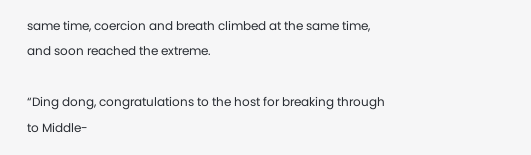same time, coercion and breath climbed at the same time, and soon reached the extreme.

“Ding dong, congratulations to the host for breaking through to Middle-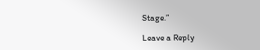Stage.”

Leave a Reply